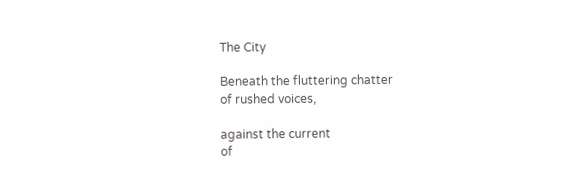The City

Beneath the fluttering chatter
of rushed voices,

against the current
of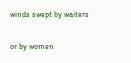winds swept by waiters

or by women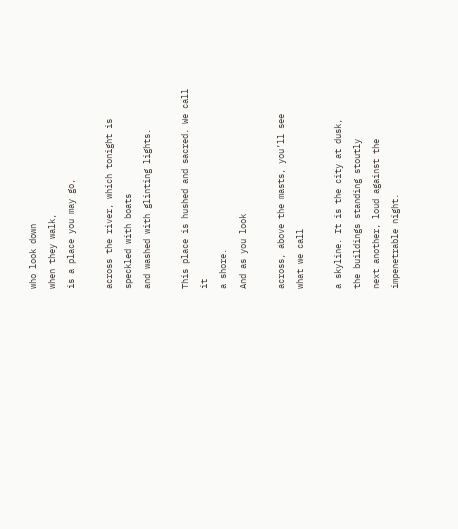who look down
when they walk,
is a place you may go,

across the river, which tonight is
speckled with boats
and washed with glinting lights.

This place is hushed and sacred. We call it
a shore.
And as you look

across, above the masts, you’ll see
what we call

a skyline. It is the city at dusk,
the buildings standing stoutly
next another, loud against the impenetrable night.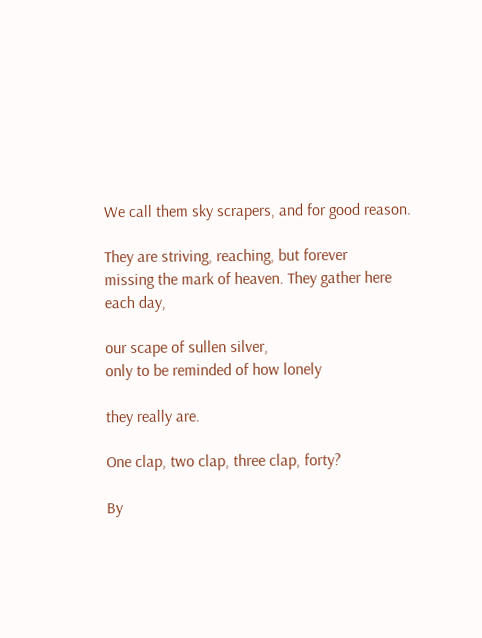We call them sky scrapers, and for good reason.

They are striving, reaching, but forever
missing the mark of heaven. They gather here
each day,

our scape of sullen silver,
only to be reminded of how lonely

they really are.

One clap, two clap, three clap, forty?

By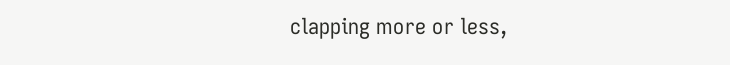clapping more or less,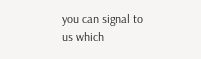you can signal to us which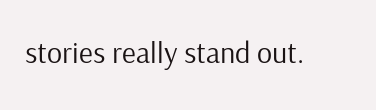stories really stand out.